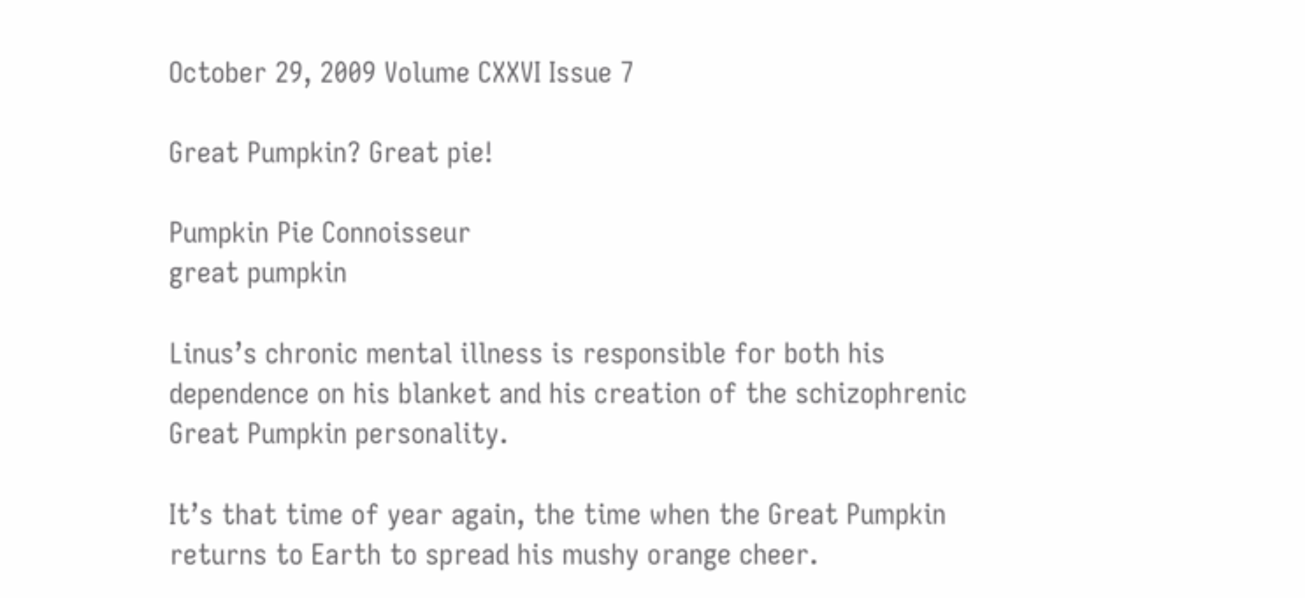October 29, 2009 Volume CXXVI Issue 7

Great Pumpkin? Great pie!

Pumpkin Pie Connoisseur
great pumpkin

Linus’s chronic mental illness is responsible for both his dependence on his blanket and his creation of the schizophrenic Great Pumpkin personality.

It’s that time of year again, the time when the Great Pumpkin returns to Earth to spread his mushy orange cheer.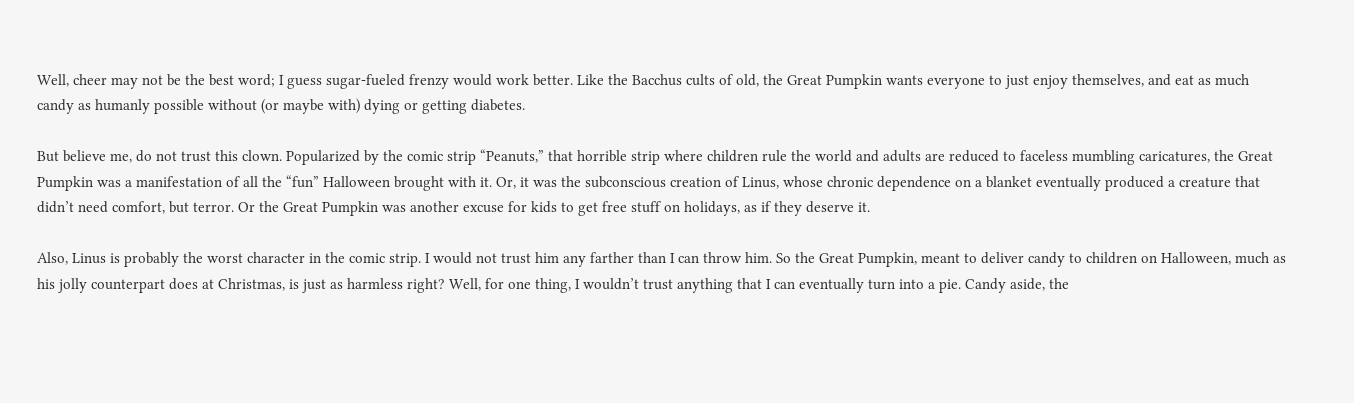Well, cheer may not be the best word; I guess sugar-fueled frenzy would work better. Like the Bacchus cults of old, the Great Pumpkin wants everyone to just enjoy themselves, and eat as much candy as humanly possible without (or maybe with) dying or getting diabetes.

But believe me, do not trust this clown. Popularized by the comic strip “Peanuts,” that horrible strip where children rule the world and adults are reduced to faceless mumbling caricatures, the Great Pumpkin was a manifestation of all the “fun” Halloween brought with it. Or, it was the subconscious creation of Linus, whose chronic dependence on a blanket eventually produced a creature that didn’t need comfort, but terror. Or the Great Pumpkin was another excuse for kids to get free stuff on holidays, as if they deserve it.

Also, Linus is probably the worst character in the comic strip. I would not trust him any farther than I can throw him. So the Great Pumpkin, meant to deliver candy to children on Halloween, much as his jolly counterpart does at Christmas, is just as harmless right? Well, for one thing, I wouldn’t trust anything that I can eventually turn into a pie. Candy aside, the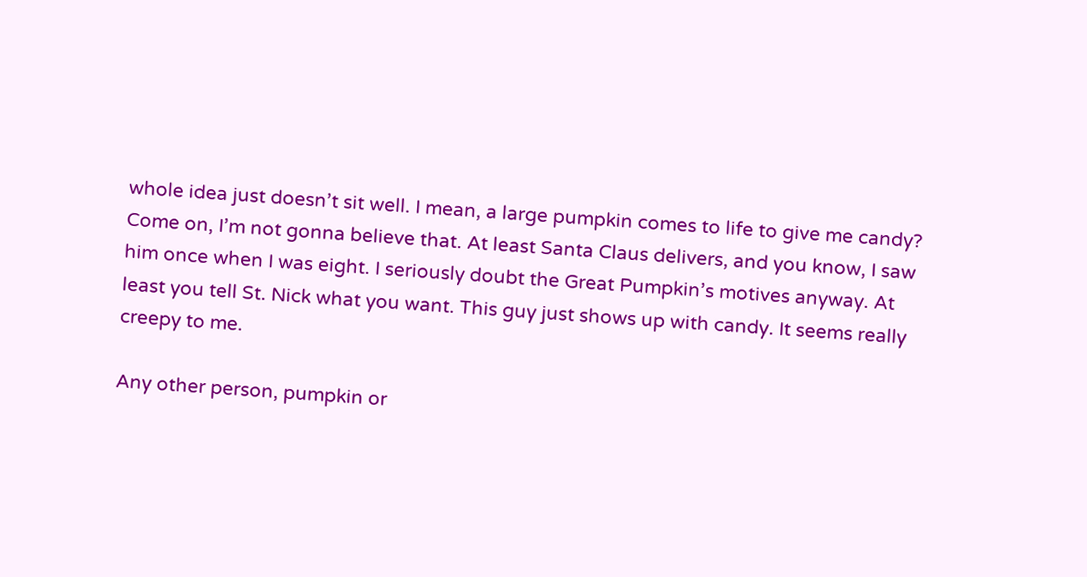whole idea just doesn’t sit well. I mean, a large pumpkin comes to life to give me candy? Come on, I’m not gonna believe that. At least Santa Claus delivers, and you know, I saw him once when I was eight. I seriously doubt the Great Pumpkin’s motives anyway. At least you tell St. Nick what you want. This guy just shows up with candy. It seems really creepy to me.

Any other person, pumpkin or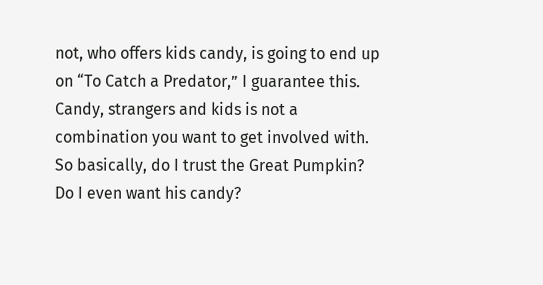not, who offers kids candy, is going to end up on “To Catch a Predator,” I guarantee this. Candy, strangers and kids is not a combination you want to get involved with. So basically, do I trust the Great Pumpkin? Do I even want his candy?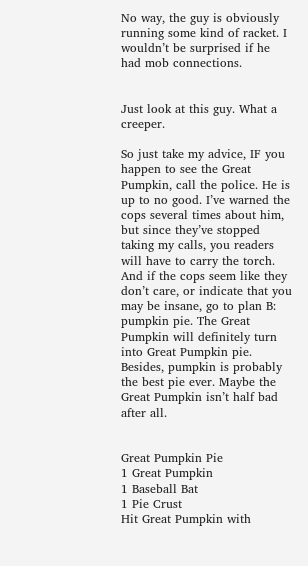No way, the guy is obviously running some kind of racket. I wouldn’t be surprised if he had mob connections.


Just look at this guy. What a creeper.

So just take my advice, IF you happen to see the Great Pumpkin, call the police. He is up to no good. I’ve warned the cops several times about him, but since they’ve stopped taking my calls, you readers will have to carry the torch. And if the cops seem like they don’t care, or indicate that you may be insane, go to plan B: pumpkin pie. The Great Pumpkin will definitely turn into Great Pumpkin pie. Besides, pumpkin is probably the best pie ever. Maybe the Great Pumpkin isn’t half bad after all.


Great Pumpkin Pie
1 Great Pumpkin
1 Baseball Bat
1 Pie Crust
Hit Great Pumpkin with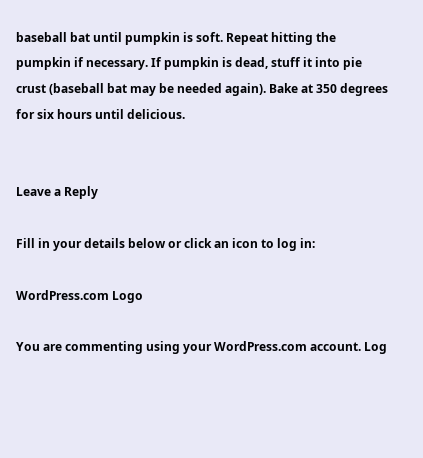baseball bat until pumpkin is soft. Repeat hitting the pumpkin if necessary. If pumpkin is dead, stuff it into pie crust (baseball bat may be needed again). Bake at 350 degrees for six hours until delicious.


Leave a Reply

Fill in your details below or click an icon to log in:

WordPress.com Logo

You are commenting using your WordPress.com account. Log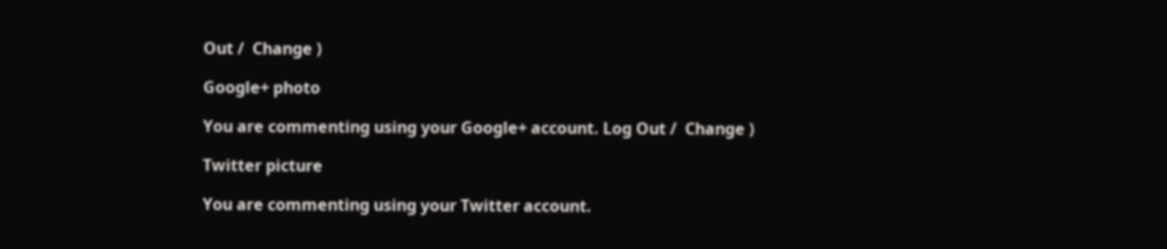Out /  Change )

Google+ photo

You are commenting using your Google+ account. Log Out /  Change )

Twitter picture

You are commenting using your Twitter account.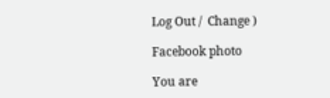Log Out /  Change )

Facebook photo

You are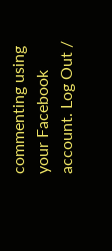commenting using your Facebook account. Log Out /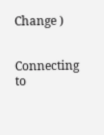Change )


Connecting to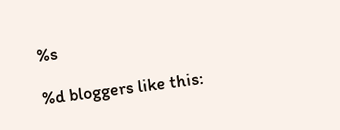%s

%d bloggers like this: